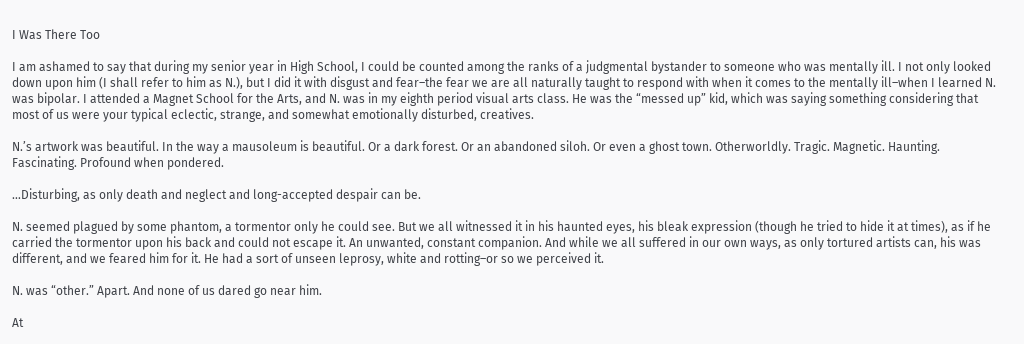I Was There Too

I am ashamed to say that during my senior year in High School, I could be counted among the ranks of a judgmental bystander to someone who was mentally ill. I not only looked down upon him (I shall refer to him as N.), but I did it with disgust and fear–the fear we are all naturally taught to respond with when it comes to the mentally ill–when I learned N. was bipolar. I attended a Magnet School for the Arts, and N. was in my eighth period visual arts class. He was the “messed up” kid, which was saying something considering that most of us were your typical eclectic, strange, and somewhat emotionally disturbed, creatives.

N.’s artwork was beautiful. In the way a mausoleum is beautiful. Or a dark forest. Or an abandoned siloh. Or even a ghost town. Otherworldly. Tragic. Magnetic. Haunting. Fascinating. Profound when pondered.

…Disturbing, as only death and neglect and long-accepted despair can be.

N. seemed plagued by some phantom, a tormentor only he could see. But we all witnessed it in his haunted eyes, his bleak expression (though he tried to hide it at times), as if he carried the tormentor upon his back and could not escape it. An unwanted, constant companion. And while we all suffered in our own ways, as only tortured artists can, his was different, and we feared him for it. He had a sort of unseen leprosy, white and rotting–or so we perceived it.

N. was “other.” Apart. And none of us dared go near him.

At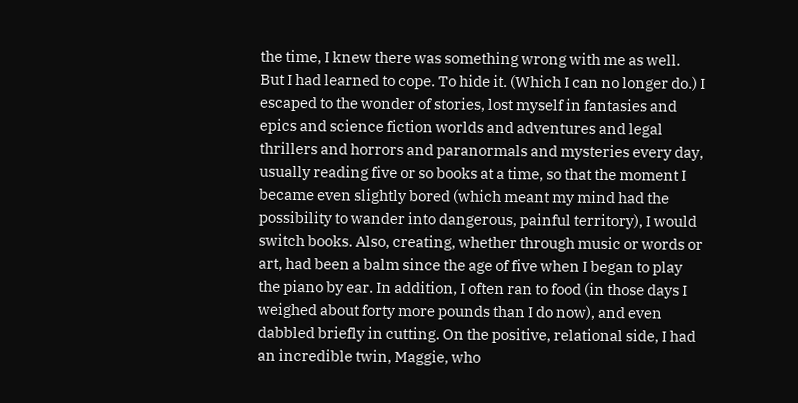the time, I knew there was something wrong with me as well. But I had learned to cope. To hide it. (Which I can no longer do.) I escaped to the wonder of stories, lost myself in fantasies and epics and science fiction worlds and adventures and legal thrillers and horrors and paranormals and mysteries every day, usually reading five or so books at a time, so that the moment I became even slightly bored (which meant my mind had the possibility to wander into dangerous, painful territory), I would switch books. Also, creating, whether through music or words or art, had been a balm since the age of five when I began to play the piano by ear. In addition, I often ran to food (in those days I weighed about forty more pounds than I do now), and even dabbled briefly in cutting. On the positive, relational side, I had an incredible twin, Maggie, who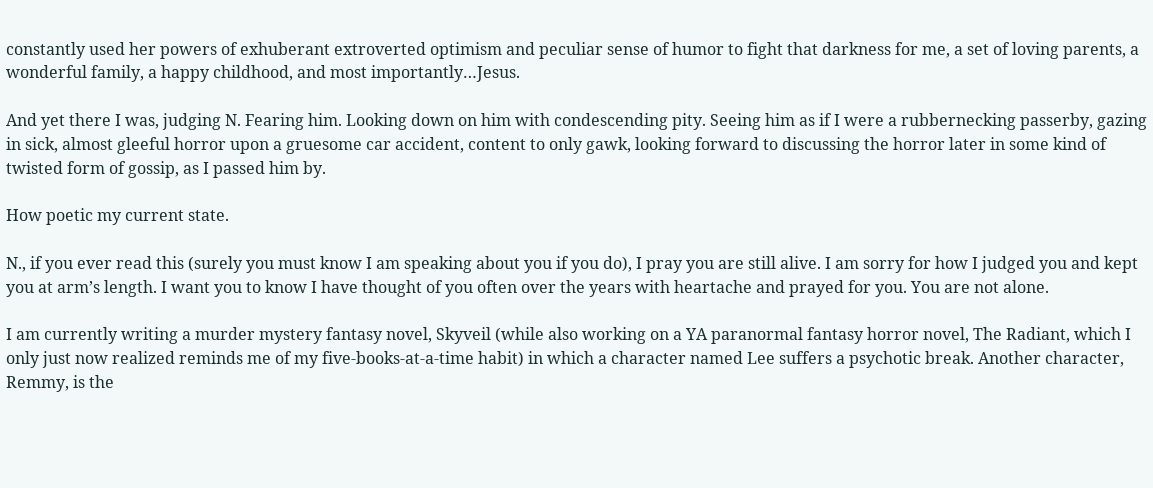constantly used her powers of exhuberant extroverted optimism and peculiar sense of humor to fight that darkness for me, a set of loving parents, a wonderful family, a happy childhood, and most importantly…Jesus.

And yet there I was, judging N. Fearing him. Looking down on him with condescending pity. Seeing him as if I were a rubbernecking passerby, gazing in sick, almost gleeful horror upon a gruesome car accident, content to only gawk, looking forward to discussing the horror later in some kind of twisted form of gossip, as I passed him by.

How poetic my current state.

N., if you ever read this (surely you must know I am speaking about you if you do), I pray you are still alive. I am sorry for how I judged you and kept you at arm’s length. I want you to know I have thought of you often over the years with heartache and prayed for you. You are not alone.

I am currently writing a murder mystery fantasy novel, Skyveil (while also working on a YA paranormal fantasy horror novel, The Radiant, which I only just now realized reminds me of my five-books-at-a-time habit) in which a character named Lee suffers a psychotic break. Another character, Remmy, is the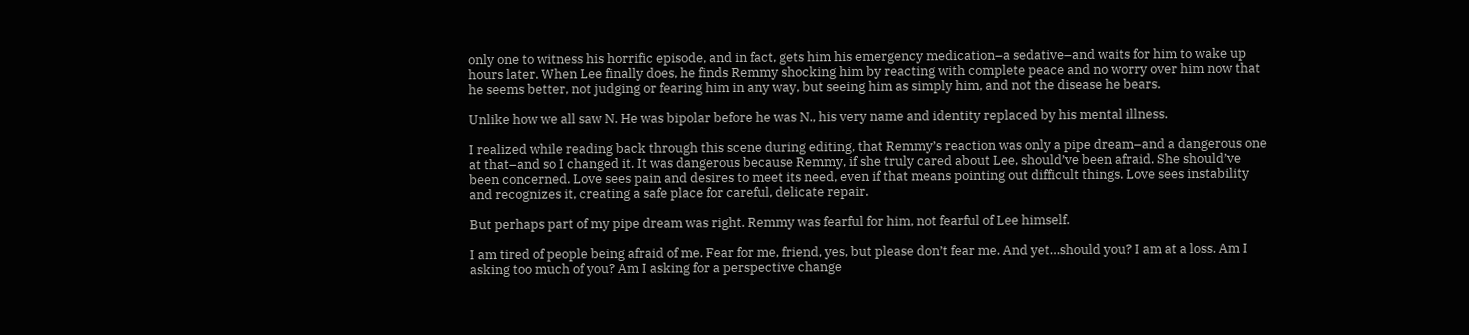only one to witness his horrific episode, and in fact, gets him his emergency medication–a sedative–and waits for him to wake up hours later. When Lee finally does, he finds Remmy shocking him by reacting with complete peace and no worry over him now that he seems better, not judging or fearing him in any way, but seeing him as simply him, and not the disease he bears.

Unlike how we all saw N. He was bipolar before he was N., his very name and identity replaced by his mental illness.

I realized while reading back through this scene during editing, that Remmy’s reaction was only a pipe dream–and a dangerous one at that–and so I changed it. It was dangerous because Remmy, if she truly cared about Lee, should’ve been afraid. She should’ve been concerned. Love sees pain and desires to meet its need, even if that means pointing out difficult things. Love sees instability and recognizes it, creating a safe place for careful, delicate repair.

But perhaps part of my pipe dream was right. Remmy was fearful for him, not fearful of Lee himself.

I am tired of people being afraid of me. Fear for me, friend, yes, but please don’t fear me. And yet…should you? I am at a loss. Am I asking too much of you? Am I asking for a perspective change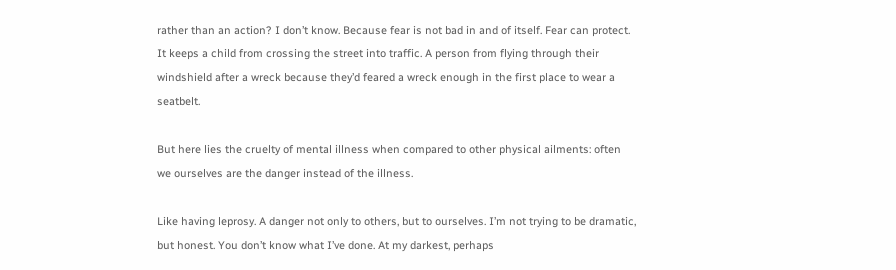rather than an action? I don’t know. Because fear is not bad in and of itself. Fear can protect. It keeps a child from crossing the street into traffic. A person from flying through their windshield after a wreck because they’d feared a wreck enough in the first place to wear a seatbelt.

But here lies the cruelty of mental illness when compared to other physical ailments: often we ourselves are the danger instead of the illness.

Like having leprosy. A danger not only to others, but to ourselves. I’m not trying to be dramatic, but honest. You don’t know what I’ve done. At my darkest, perhaps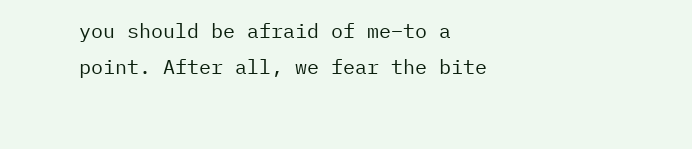you should be afraid of me–to a point. After all, we fear the bite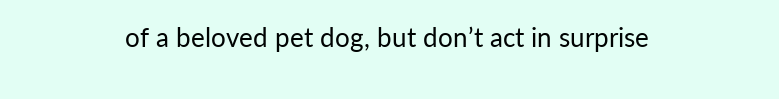of a beloved pet dog, but don’t act in surprise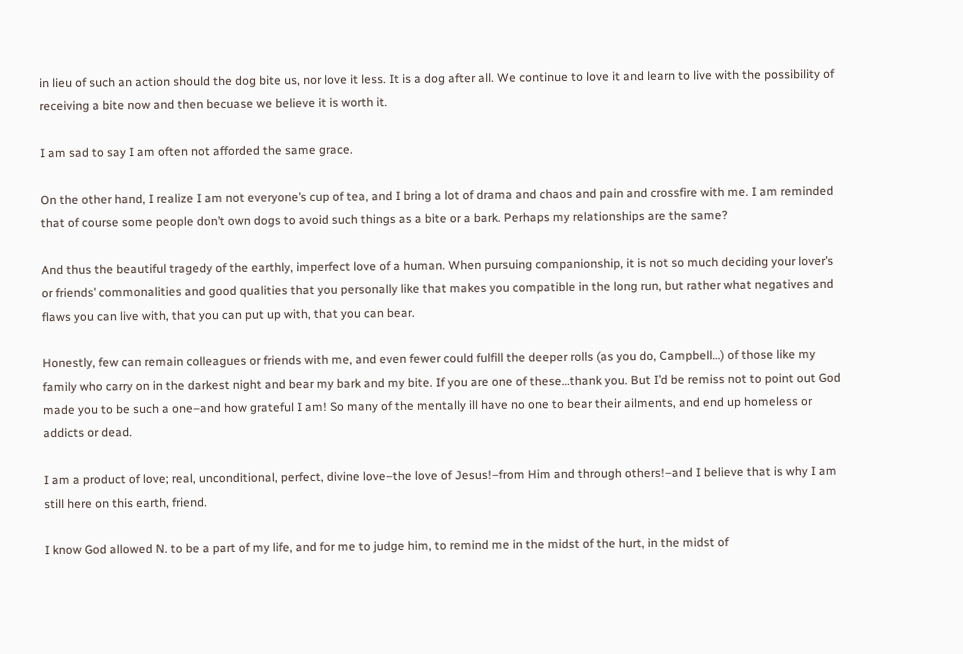in lieu of such an action should the dog bite us, nor love it less. It is a dog after all. We continue to love it and learn to live with the possibility of receiving a bite now and then becuase we believe it is worth it.

I am sad to say I am often not afforded the same grace.

On the other hand, I realize I am not everyone’s cup of tea, and I bring a lot of drama and chaos and pain and crossfire with me. I am reminded that of course some people don’t own dogs to avoid such things as a bite or a bark. Perhaps my relationships are the same?

And thus the beautiful tragedy of the earthly, imperfect love of a human. When pursuing companionship, it is not so much deciding your lover’s or friends’ commonalities and good qualities that you personally like that makes you compatible in the long run, but rather what negatives and flaws you can live with, that you can put up with, that you can bear.

Honestly, few can remain colleagues or friends with me, and even fewer could fulfill the deeper rolls (as you do, Campbell…) of those like my family who carry on in the darkest night and bear my bark and my bite. If you are one of these…thank you. But I’d be remiss not to point out God made you to be such a one–and how grateful I am! So many of the mentally ill have no one to bear their ailments, and end up homeless or addicts or dead.

I am a product of love; real, unconditional, perfect, divine love–the love of Jesus!–from Him and through others!–and I believe that is why I am still here on this earth, friend.

I know God allowed N. to be a part of my life, and for me to judge him, to remind me in the midst of the hurt, in the midst of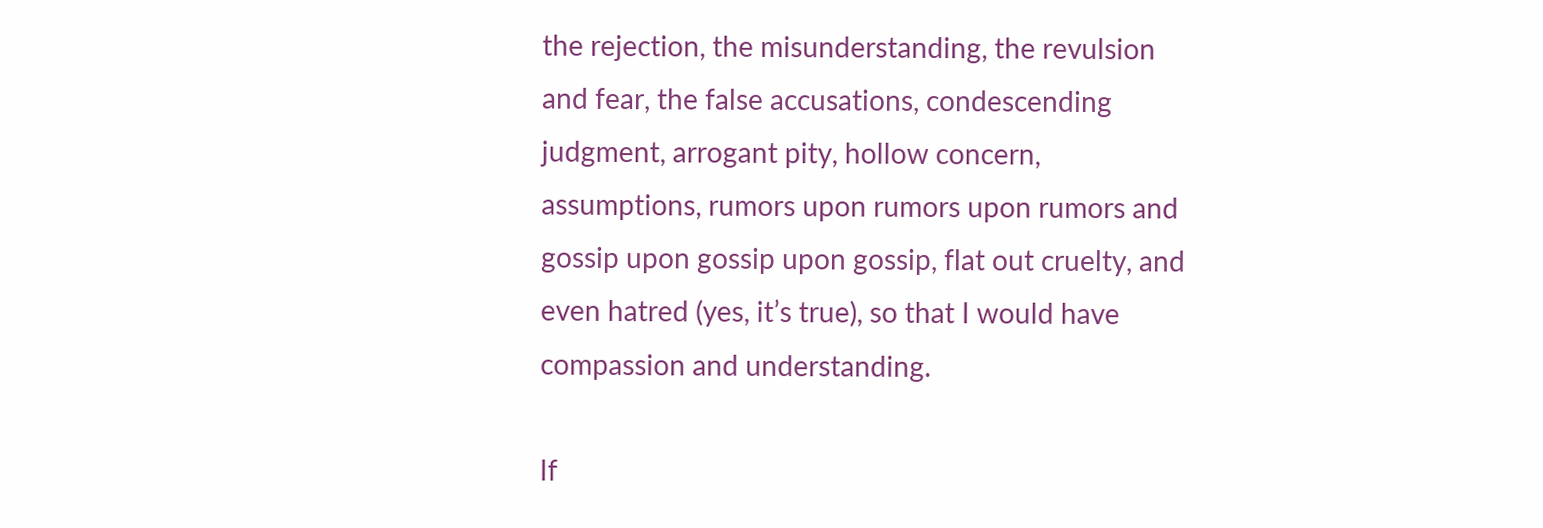the rejection, the misunderstanding, the revulsion and fear, the false accusations, condescending judgment, arrogant pity, hollow concern, assumptions, rumors upon rumors upon rumors and gossip upon gossip upon gossip, flat out cruelty, and even hatred (yes, it’s true), so that I would have compassion and understanding.

If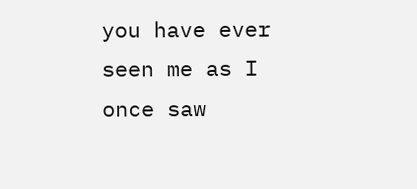you have ever seen me as I once saw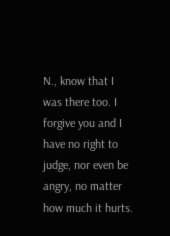N., know that I was there too. I forgive you and I have no right to judge, nor even be angry, no matter how much it hurts.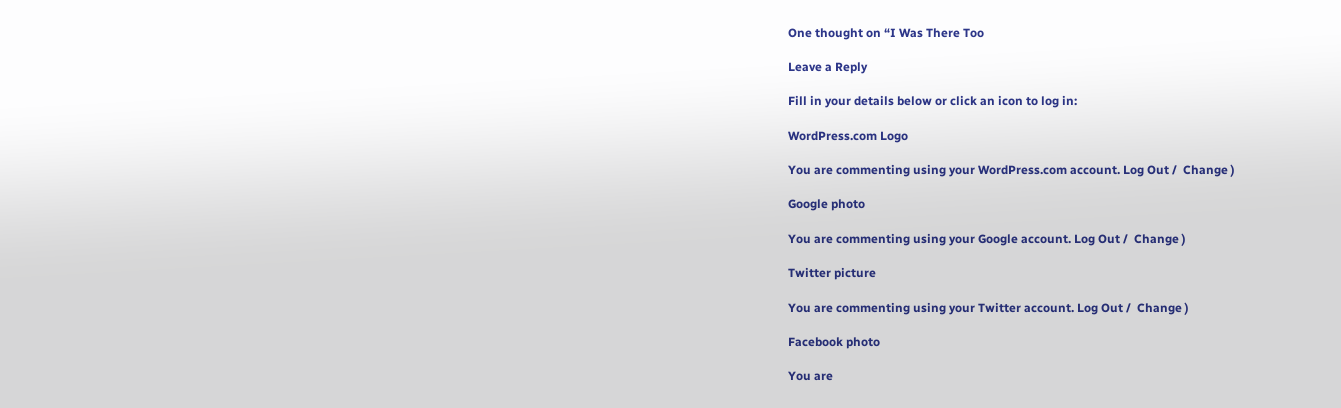One thought on “I Was There Too

Leave a Reply

Fill in your details below or click an icon to log in:

WordPress.com Logo

You are commenting using your WordPress.com account. Log Out /  Change )

Google photo

You are commenting using your Google account. Log Out /  Change )

Twitter picture

You are commenting using your Twitter account. Log Out /  Change )

Facebook photo

You are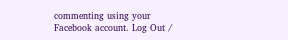commenting using your Facebook account. Log Out /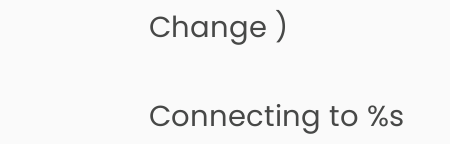Change )

Connecting to %s